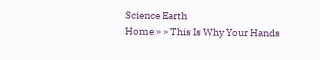Science Earth
Home » » This Is Why Your Hands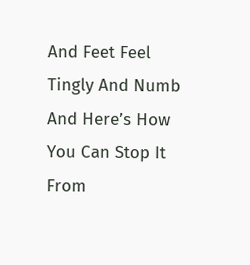And Feet Feel Tingly And Numb And Here’s How You Can Stop It From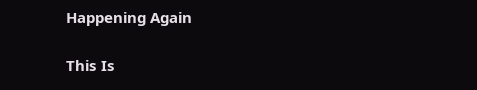Happening Again

This Is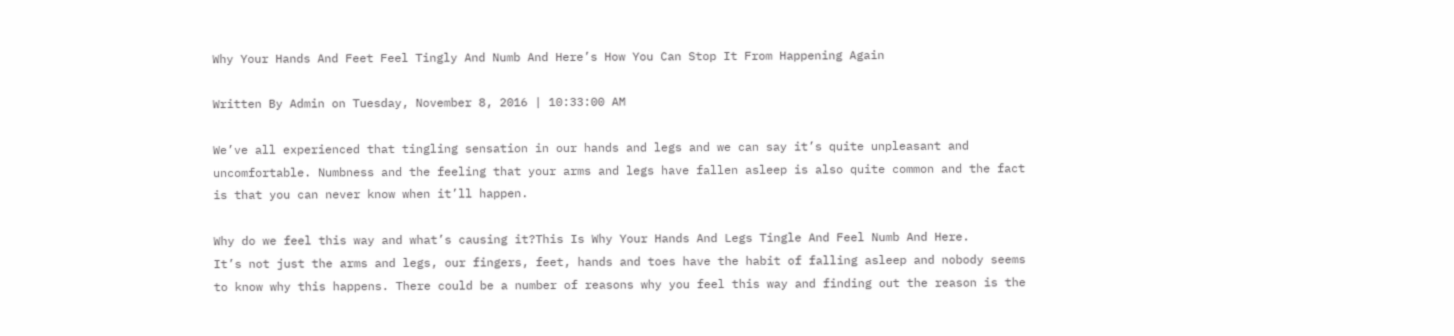Why Your Hands And Feet Feel Tingly And Numb And Here’s How You Can Stop It From Happening Again

Written By Admin on Tuesday, November 8, 2016 | 10:33:00 AM

We’ve all experienced that tingling sensation in our hands and legs and we can say it’s quite unpleasant and uncomfortable. Numbness and the feeling that your arms and legs have fallen asleep is also quite common and the fact is that you can never know when it’ll happen.

Why do we feel this way and what’s causing it?This Is Why Your Hands And Legs Tingle And Feel Numb And Here.
It’s not just the arms and legs, our fingers, feet, hands and toes have the habit of falling asleep and nobody seems to know why this happens. There could be a number of reasons why you feel this way and finding out the reason is the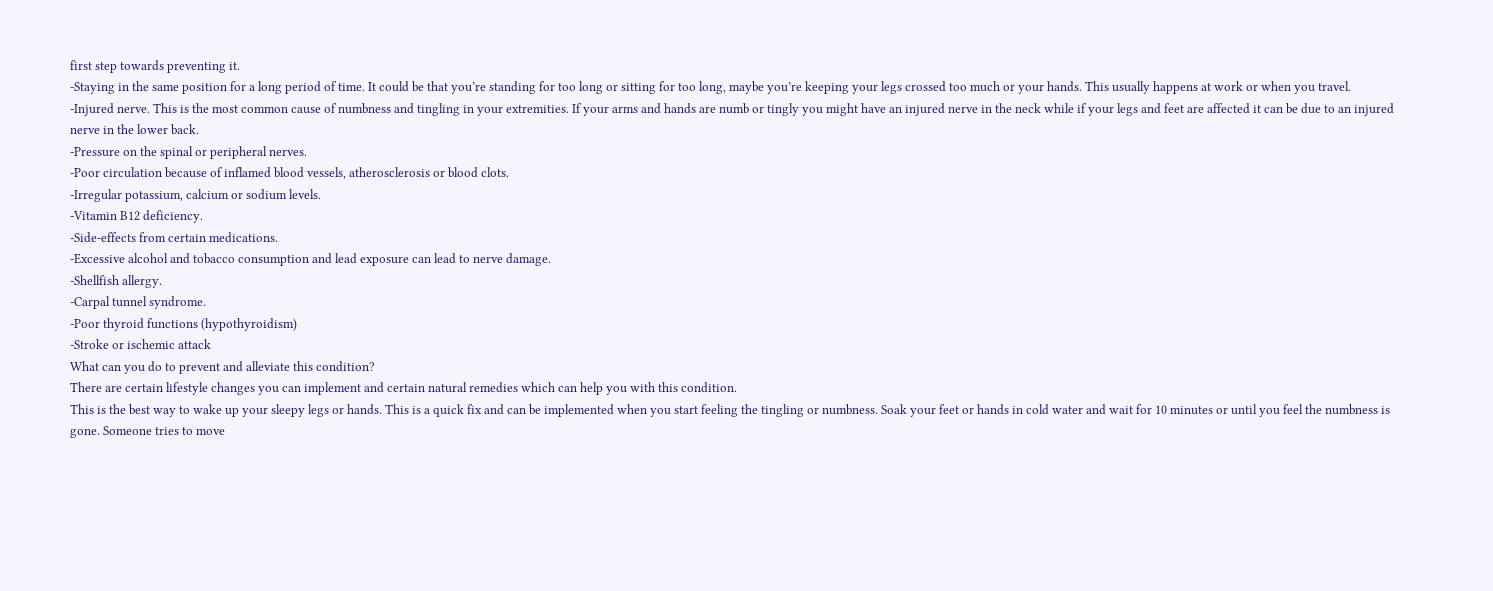first step towards preventing it.
-Staying in the same position for a long period of time. It could be that you’re standing for too long or sitting for too long, maybe you’re keeping your legs crossed too much or your hands. This usually happens at work or when you travel.
-Injured nerve. This is the most common cause of numbness and tingling in your extremities. If your arms and hands are numb or tingly you might have an injured nerve in the neck while if your legs and feet are affected it can be due to an injured nerve in the lower back.
-Pressure on the spinal or peripheral nerves.
-Poor circulation because of inflamed blood vessels, atherosclerosis or blood clots.
-Irregular potassium, calcium or sodium levels.
-Vitamin B12 deficiency.
-Side-effects from certain medications.
-Excessive alcohol and tobacco consumption and lead exposure can lead to nerve damage.
-Shellfish allergy.
-Carpal tunnel syndrome.
-Poor thyroid functions (hypothyroidism)
-Stroke or ischemic attack
What can you do to prevent and alleviate this condition?
There are certain lifestyle changes you can implement and certain natural remedies which can help you with this condition.
This is the best way to wake up your sleepy legs or hands. This is a quick fix and can be implemented when you start feeling the tingling or numbness. Soak your feet or hands in cold water and wait for 10 minutes or until you feel the numbness is gone. Someone tries to move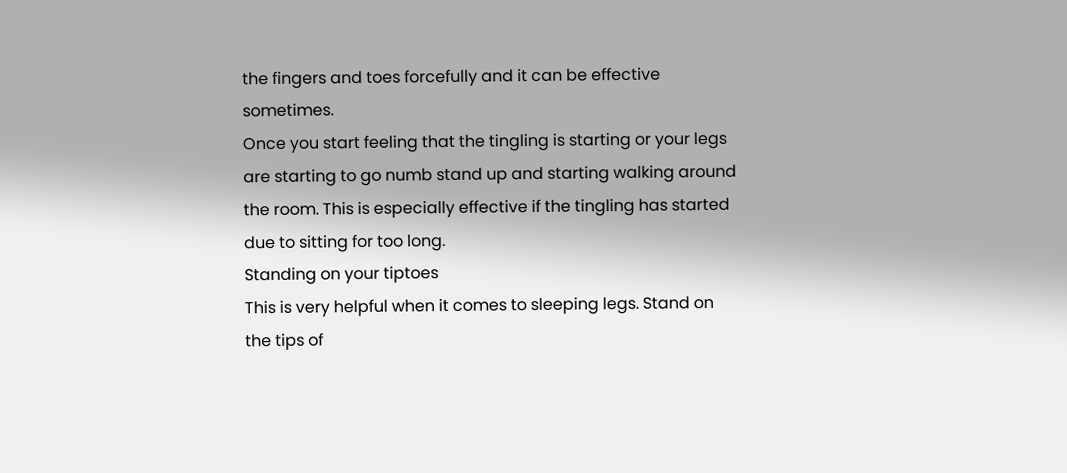the fingers and toes forcefully and it can be effective sometimes.
Once you start feeling that the tingling is starting or your legs are starting to go numb stand up and starting walking around the room. This is especially effective if the tingling has started due to sitting for too long.
Standing on your tiptoes
This is very helpful when it comes to sleeping legs. Stand on the tips of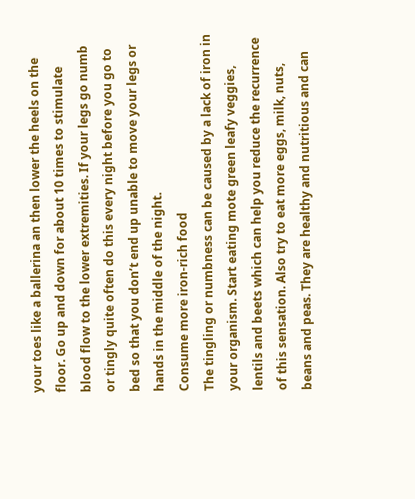your toes like a ballerina an then lower the heels on the floor. Go up and down for about 10 times to stimulate blood flow to the lower extremities. If your legs go numb or tingly quite often do this every night before you go to bed so that you don’t end up unable to move your legs or hands in the middle of the night.
Consume more iron-rich food
The tingling or numbness can be caused by a lack of iron in your organism. Start eating mote green leafy veggies, lentils and beets which can help you reduce the recurrence of this sensation. Also try to eat more eggs, milk, nuts, beans and peas. They are healthy and nutritious and can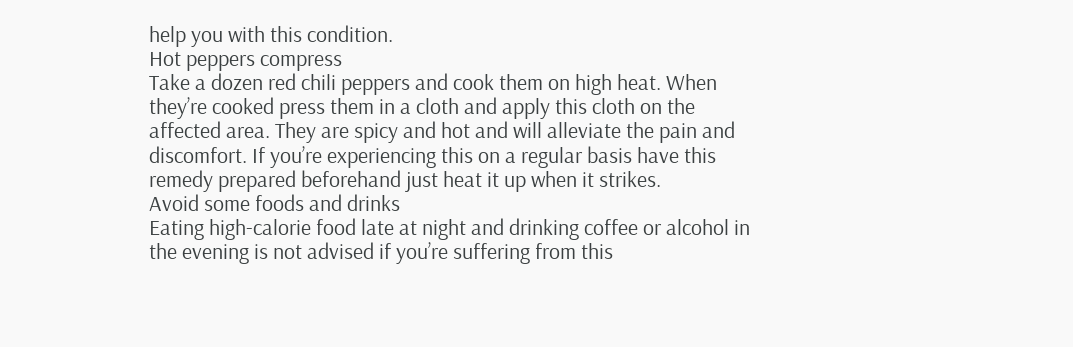help you with this condition.
Hot peppers compress
Take a dozen red chili peppers and cook them on high heat. When they’re cooked press them in a cloth and apply this cloth on the affected area. They are spicy and hot and will alleviate the pain and discomfort. If you’re experiencing this on a regular basis have this remedy prepared beforehand just heat it up when it strikes.
Avoid some foods and drinks
Eating high-calorie food late at night and drinking coffee or alcohol in the evening is not advised if you’re suffering from this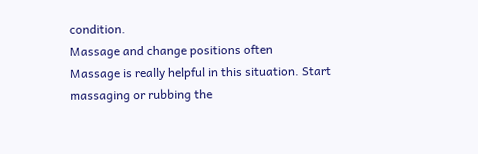condition.
Massage and change positions often
Massage is really helpful in this situation. Start massaging or rubbing the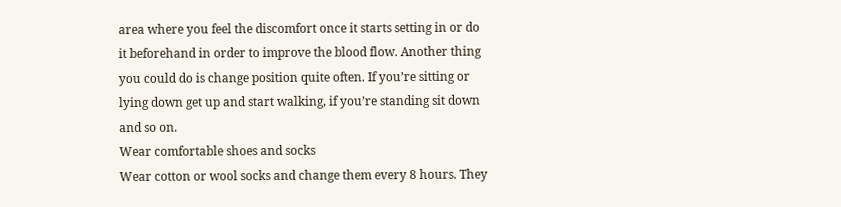area where you feel the discomfort once it starts setting in or do it beforehand in order to improve the blood flow. Another thing you could do is change position quite often. If you’re sitting or lying down get up and start walking, if you’re standing sit down and so on.
Wear comfortable shoes and socks
Wear cotton or wool socks and change them every 8 hours. They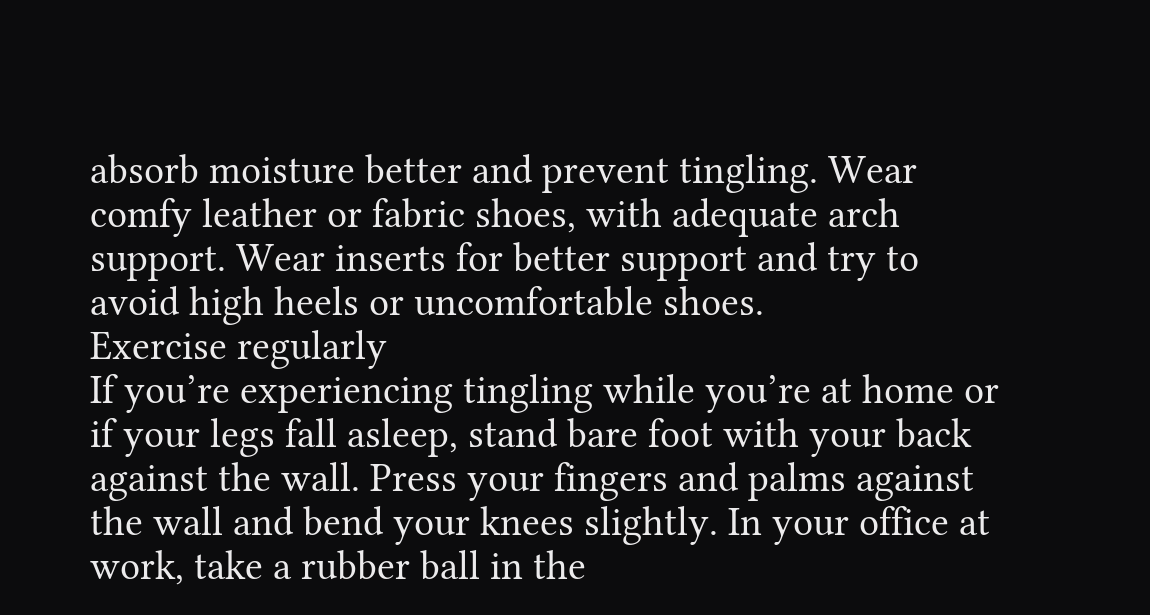absorb moisture better and prevent tingling. Wear comfy leather or fabric shoes, with adequate arch support. Wear inserts for better support and try to avoid high heels or uncomfortable shoes.
Exercise regularly
If you’re experiencing tingling while you’re at home or if your legs fall asleep, stand bare foot with your back against the wall. Press your fingers and palms against the wall and bend your knees slightly. In your office at work, take a rubber ball in the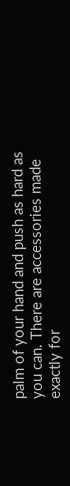palm of your hand and push as hard as you can. There are accessories made exactly for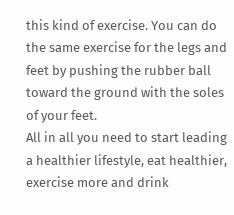this kind of exercise. You can do the same exercise for the legs and feet by pushing the rubber ball toward the ground with the soles of your feet.
All in all you need to start leading a healthier lifestyle, eat healthier, exercise more and drink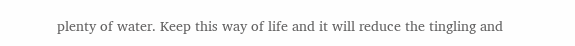plenty of water. Keep this way of life and it will reduce the tingling and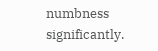numbness significantly.